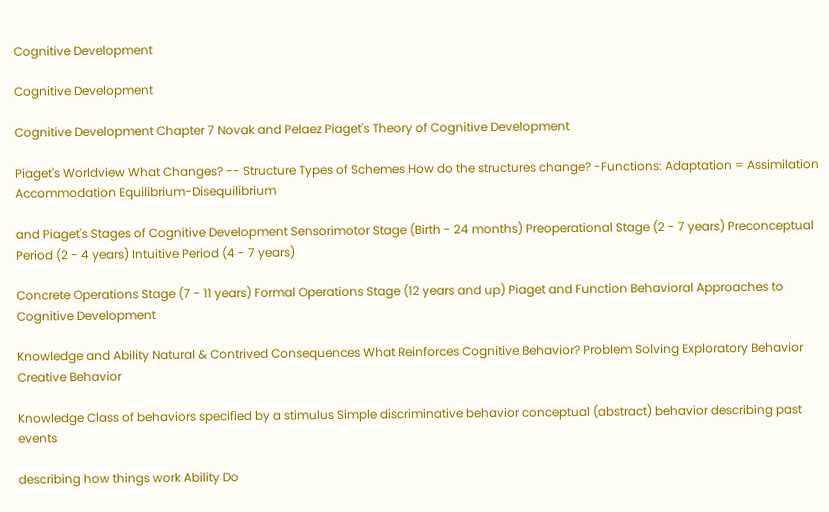Cognitive Development

Cognitive Development

Cognitive Development Chapter 7 Novak and Pelaez Piaget's Theory of Cognitive Development

Piaget's Worldview What Changes? -- Structure Types of Schemes How do the structures change? -Functions: Adaptation = Assimilation Accommodation Equilibrium-Disequilibrium

and Piaget's Stages of Cognitive Development Sensorimotor Stage (Birth - 24 months) Preoperational Stage (2 - 7 years) Preconceptual Period (2 - 4 years) Intuitive Period (4 - 7 years)

Concrete Operations Stage (7 - 11 years) Formal Operations Stage (12 years and up) Piaget and Function Behavioral Approaches to Cognitive Development

Knowledge and Ability Natural & Contrived Consequences What Reinforces Cognitive Behavior? Problem Solving Exploratory Behavior Creative Behavior

Knowledge Class of behaviors specified by a stimulus Simple discriminative behavior conceptual (abstract) behavior describing past events

describing how things work Ability Do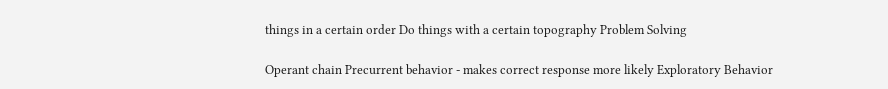things in a certain order Do things with a certain topography Problem Solving

Operant chain Precurrent behavior - makes correct response more likely Exploratory Behavior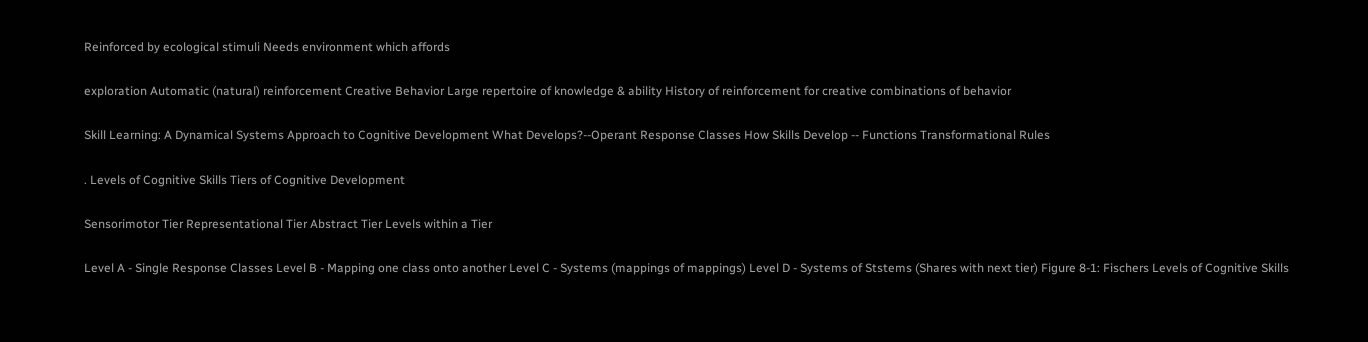Reinforced by ecological stimuli Needs environment which affords

exploration Automatic (natural) reinforcement Creative Behavior Large repertoire of knowledge & ability History of reinforcement for creative combinations of behavior

Skill Learning: A Dynamical Systems Approach to Cognitive Development What Develops?--Operant Response Classes How Skills Develop -- Functions Transformational Rules

. Levels of Cognitive Skills Tiers of Cognitive Development

Sensorimotor Tier Representational Tier Abstract Tier Levels within a Tier

Level A - Single Response Classes Level B - Mapping one class onto another Level C - Systems (mappings of mappings) Level D - Systems of Ststems (Shares with next tier) Figure 8-1: Fischers Levels of Cognitive Skills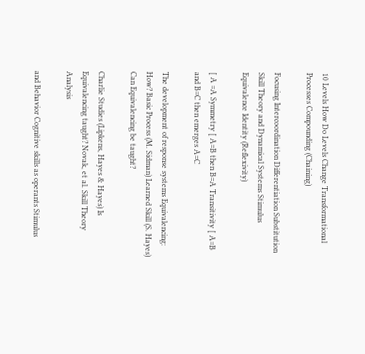10 Levels How Do Levels Change Transformational Processes Compounding (Chaining)

Focusing Intercoordination Differentiation Substitution Skill Theory and Dynamical Systems Stimulus Equivalence Identity (Reflexivity)

[ A =A Symmetry [ A=B then B=A Transitivity [ A=B and B=C then emerges A=C

The development of response systems Equivalencing: How? Basic Process (M. Sidman) Learned Skill (S. Hayes) Can Equivalencing be taught?

Charlie Studies (Lipkens, Hayes & Hayes) Is Equivalencing taught? Novak, et al. Skill Theory Analysis

and Behavior Cognitive skills as operants Stimulus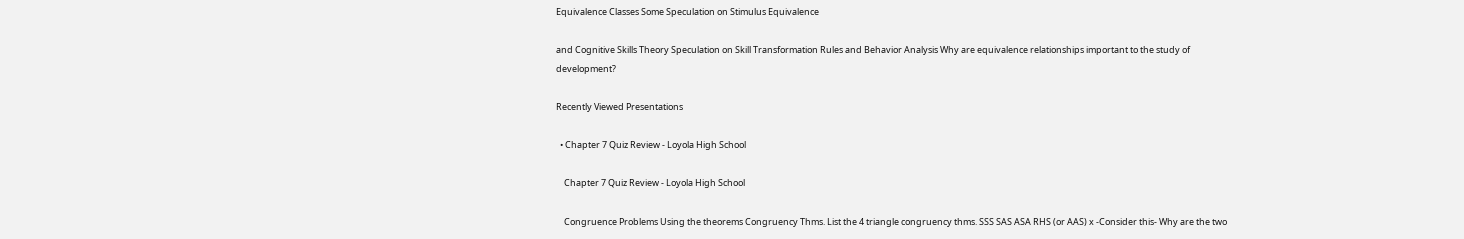Equivalence Classes Some Speculation on Stimulus Equivalence

and Cognitive Skills Theory Speculation on Skill Transformation Rules and Behavior Analysis Why are equivalence relationships important to the study of development?

Recently Viewed Presentations

  • Chapter 7 Quiz Review - Loyola High School

    Chapter 7 Quiz Review - Loyola High School

    Congruence Problems Using the theorems Congruency Thms. List the 4 triangle congruency thms. SSS SAS ASA RHS (or AAS) x -Consider this- Why are the two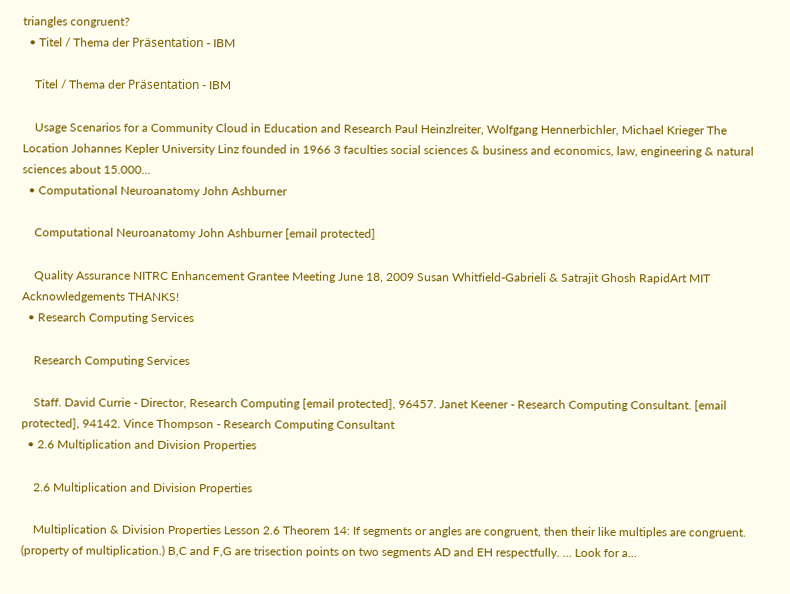triangles congruent?
  • Titel / Thema der Präsentation - IBM

    Titel / Thema der Präsentation - IBM

    Usage Scenarios for a Community Cloud in Education and Research Paul Heinzlreiter, Wolfgang Hennerbichler, Michael Krieger The Location Johannes Kepler University Linz founded in 1966 3 faculties social sciences & business and economics, law, engineering & natural sciences about 15.000...
  • Computational Neuroanatomy John Ashburner

    Computational Neuroanatomy John Ashburner [email protected]

    Quality Assurance NITRC Enhancement Grantee Meeting June 18, 2009 Susan Whitfield-Gabrieli & Satrajit Ghosh RapidArt MIT Acknowledgements THANKS!
  • Research Computing Services

    Research Computing Services

    Staff. David Currie - Director, Research Computing [email protected], 96457. Janet Keener - Research Computing Consultant. [email protected], 94142. Vince Thompson - Research Computing Consultant
  • 2.6 Multiplication and Division Properties

    2.6 Multiplication and Division Properties

    Multiplication & Division Properties Lesson 2.6 Theorem 14: If segments or angles are congruent, then their like multiples are congruent. (property of multiplication.) B,C and F,G are trisection points on two segments AD and EH respectfully. ... Look for a...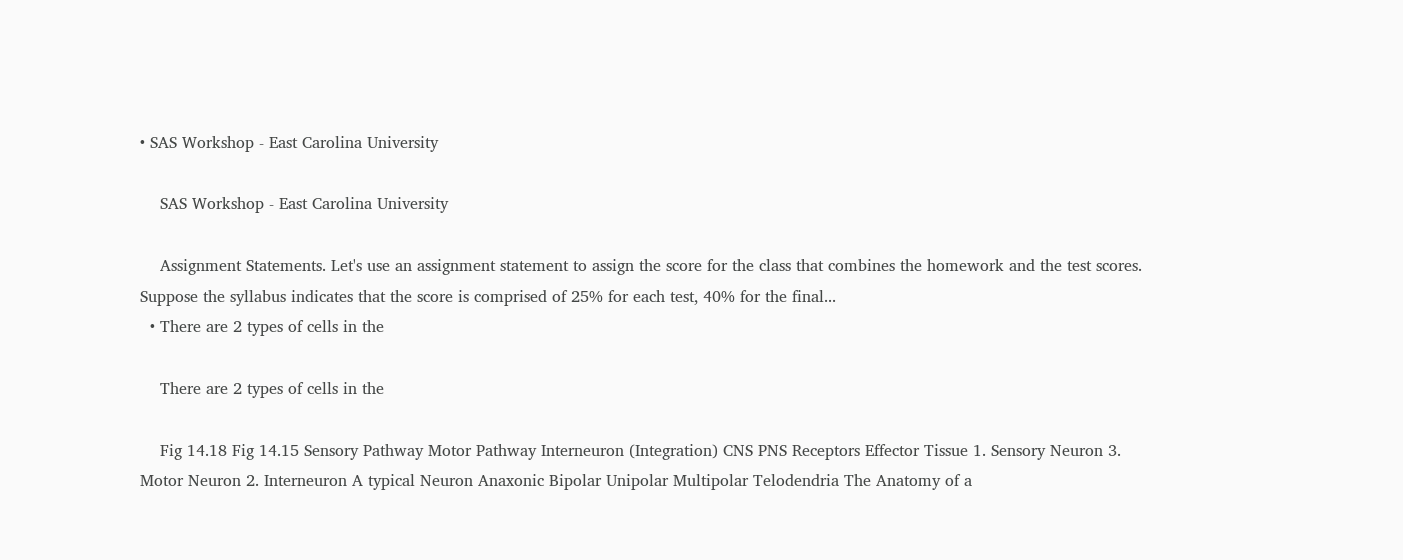• SAS Workshop - East Carolina University

    SAS Workshop - East Carolina University

    Assignment Statements. Let's use an assignment statement to assign the score for the class that combines the homework and the test scores. Suppose the syllabus indicates that the score is comprised of 25% for each test, 40% for the final...
  • There are 2 types of cells in the

    There are 2 types of cells in the

    Fig 14.18 Fig 14.15 Sensory Pathway Motor Pathway Interneuron (Integration) CNS PNS Receptors Effector Tissue 1. Sensory Neuron 3. Motor Neuron 2. Interneuron A typical Neuron Anaxonic Bipolar Unipolar Multipolar Telodendria The Anatomy of a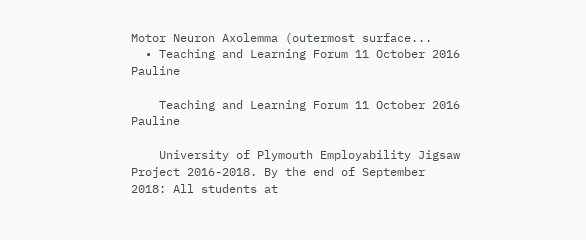Motor Neuron Axolemma (outermost surface...
  • Teaching and Learning Forum 11 October 2016 Pauline

    Teaching and Learning Forum 11 October 2016 Pauline

    University of Plymouth Employability Jigsaw Project 2016-2018. By the end of September 2018: All students at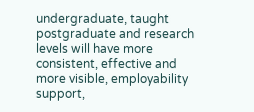undergraduate, taught postgraduate and research levels will have more consistent, effective and more visible, employability support,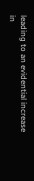leading to an evidential increase in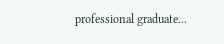professional graduate...